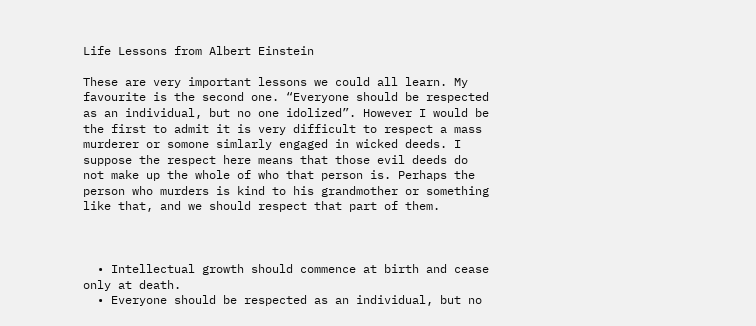Life Lessons from Albert Einstein

These are very important lessons we could all learn. My favourite is the second one. “Everyone should be respected as an individual, but no one idolized”. However I would be the first to admit it is very difficult to respect a mass murderer or somone simlarly engaged in wicked deeds. I suppose the respect here means that those evil deeds do not make up the whole of who that person is. Perhaps the person who murders is kind to his grandmother or something like that, and we should respect that part of them.



  • Intellectual growth should commence at birth and cease only at death.
  • Everyone should be respected as an individual, but no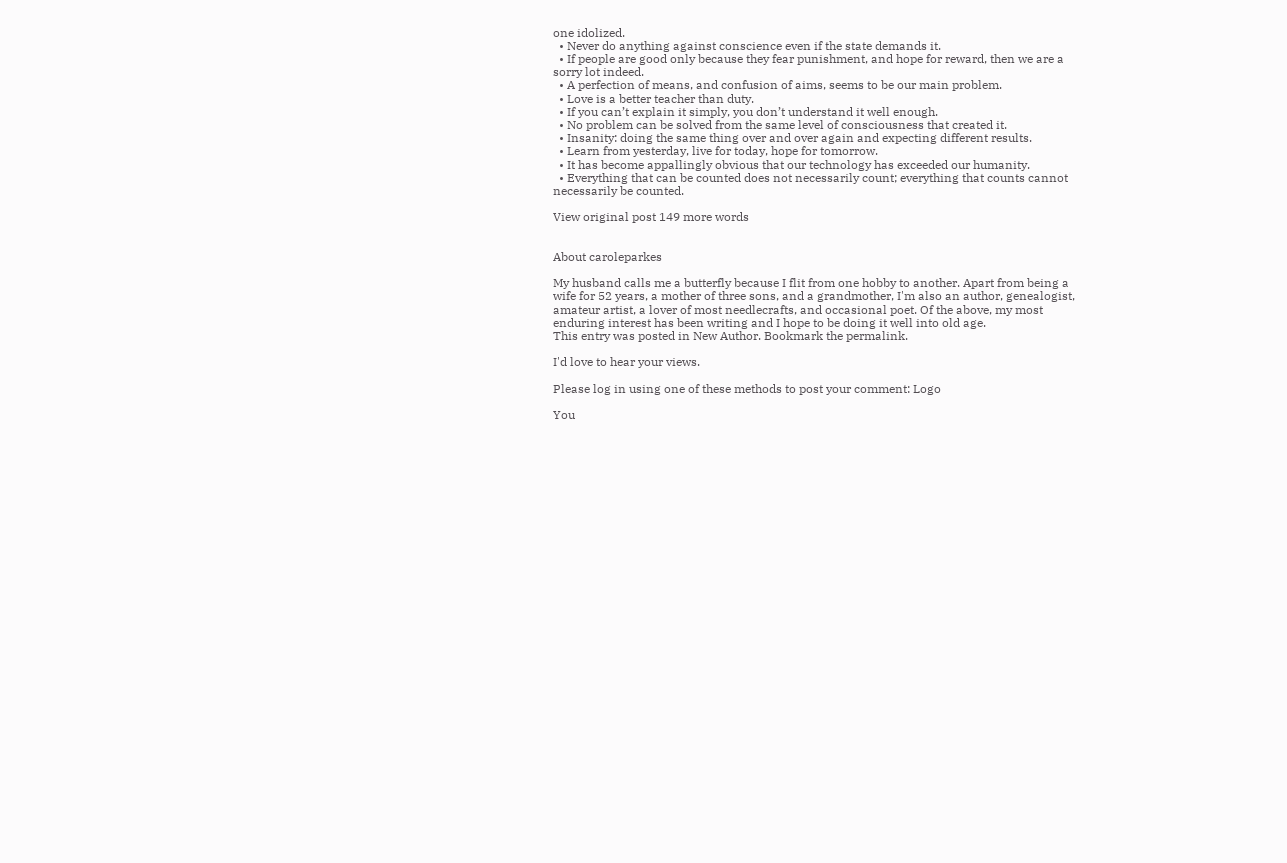one idolized.
  • Never do anything against conscience even if the state demands it.
  • If people are good only because they fear punishment, and hope for reward, then we are a sorry lot indeed.
  • A perfection of means, and confusion of aims, seems to be our main problem.
  • Love is a better teacher than duty.
  • If you can’t explain it simply, you don’t understand it well enough.
  • No problem can be solved from the same level of consciousness that created it.
  • Insanity: doing the same thing over and over again and expecting different results.
  • Learn from yesterday, live for today, hope for tomorrow.
  • It has become appallingly obvious that our technology has exceeded our humanity.
  • Everything that can be counted does not necessarily count; everything that counts cannot necessarily be counted.

View original post 149 more words


About caroleparkes

My husband calls me a butterfly because I flit from one hobby to another. Apart from being a wife for 52 years, a mother of three sons, and a grandmother, I'm also an author, genealogist, amateur artist, a lover of most needlecrafts, and occasional poet. Of the above, my most enduring interest has been writing and I hope to be doing it well into old age.
This entry was posted in New Author. Bookmark the permalink.

I'd love to hear your views.

Please log in using one of these methods to post your comment: Logo

You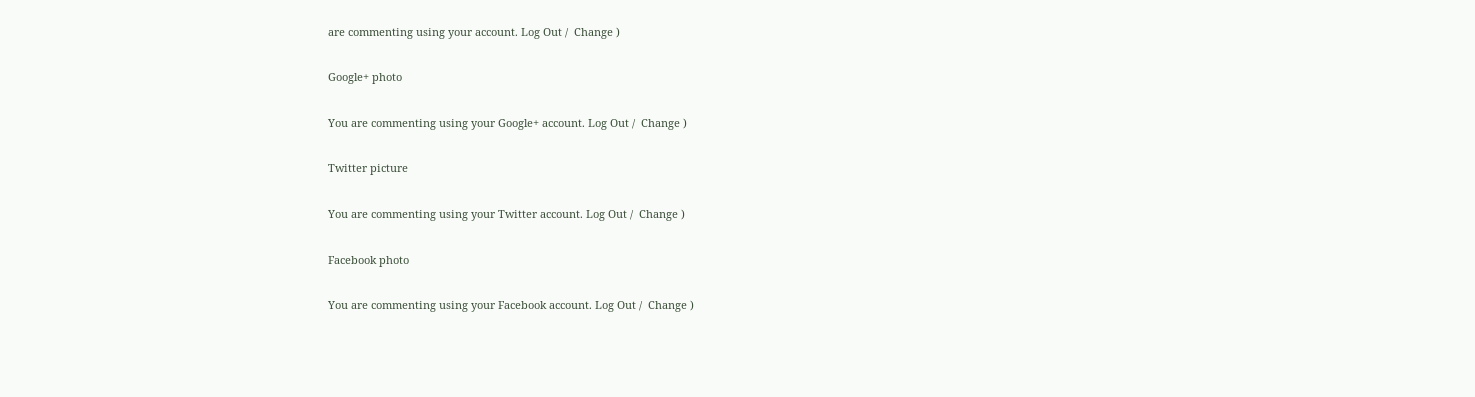are commenting using your account. Log Out /  Change )

Google+ photo

You are commenting using your Google+ account. Log Out /  Change )

Twitter picture

You are commenting using your Twitter account. Log Out /  Change )

Facebook photo

You are commenting using your Facebook account. Log Out /  Change )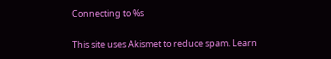Connecting to %s

This site uses Akismet to reduce spam. Learn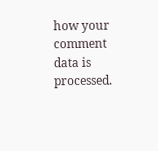how your comment data is processed.